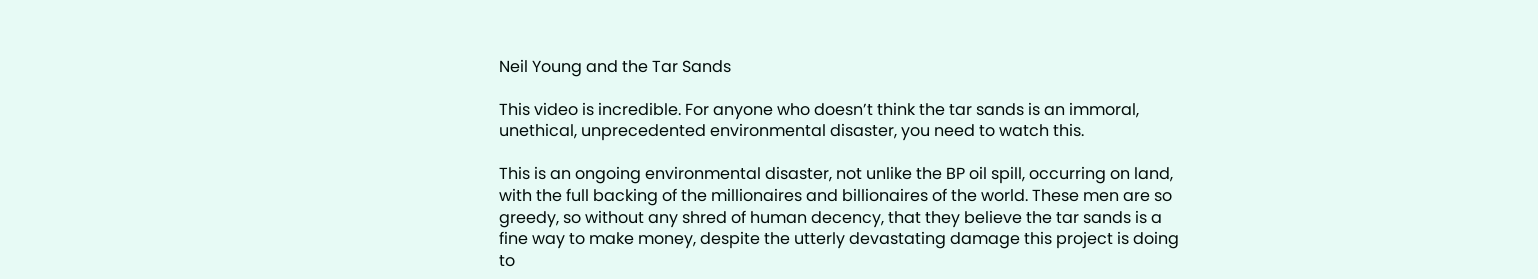Neil Young and the Tar Sands

This video is incredible. For anyone who doesn’t think the tar sands is an immoral, unethical, unprecedented environmental disaster, you need to watch this.

This is an ongoing environmental disaster, not unlike the BP oil spill, occurring on land, with the full backing of the millionaires and billionaires of the world. These men are so greedy, so without any shred of human decency, that they believe the tar sands is a fine way to make money, despite the utterly devastating damage this project is doing to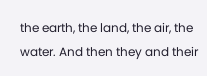the earth, the land, the air, the water. And then they and their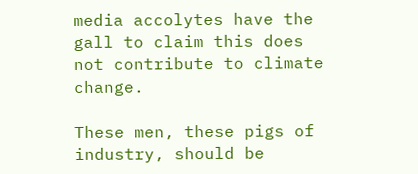media accolytes have the gall to claim this does not contribute to climate change.

These men, these pigs of industry, should be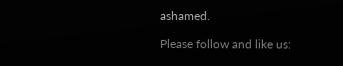ashamed.

Please follow and like us: